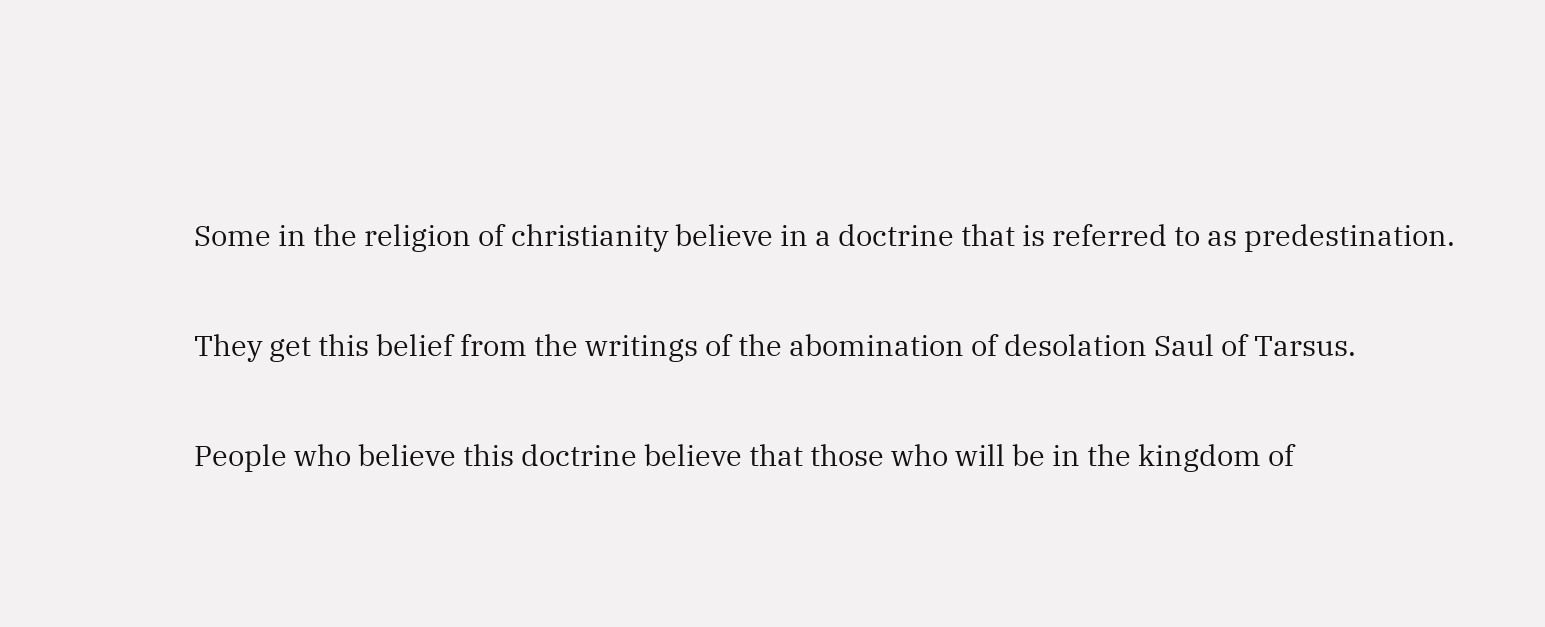Some in the religion of christianity believe in a doctrine that is referred to as predestination.

They get this belief from the writings of the abomination of desolation Saul of Tarsus.

People who believe this doctrine believe that those who will be in the kingdom of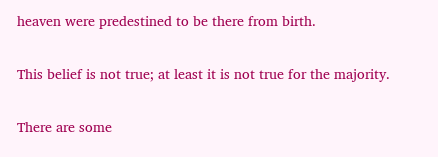heaven were predestined to be there from birth.

This belief is not true; at least it is not true for the majority.

There are some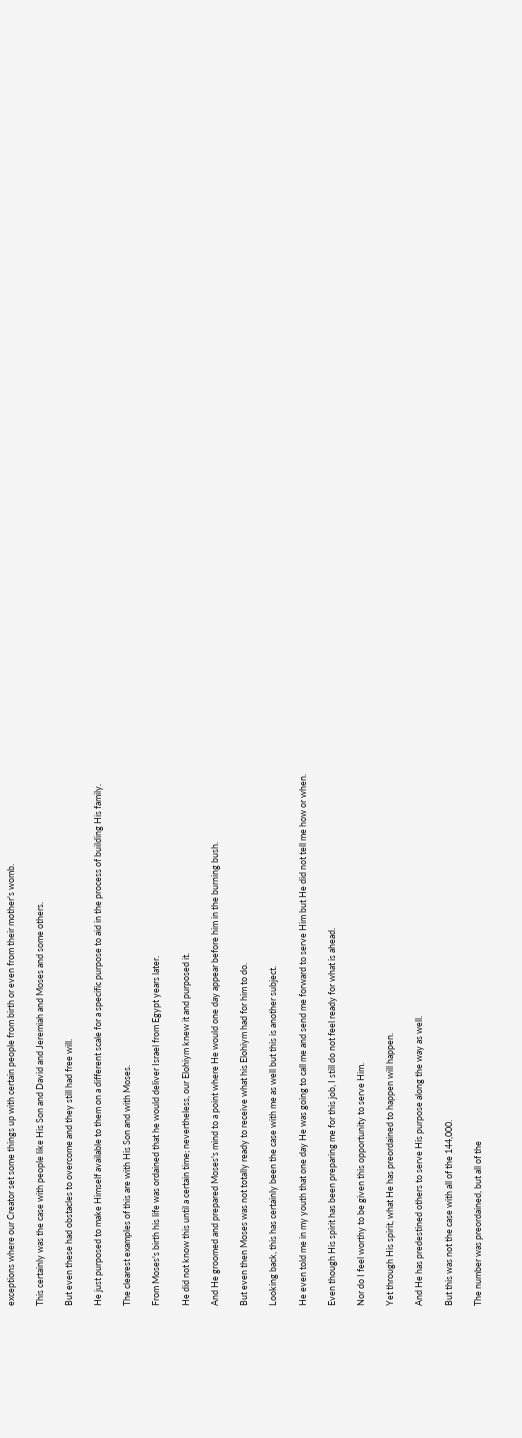exceptions where our Creator set some things up with certain people from birth or even from their mother's womb.

This certainly was the case with people like His Son and David and Jeremiah and Moses and some others.

But even these had obstacles to overcome and they still had free will.

He just purposed to make Himself available to them on a different scale for a specific purpose to aid in the process of building His family.

The clearest examples of this are with His Son and with Moses.

From Moses's birth his life was ordained that he would deliver Israel from Egypt years later.

He did not know this until a certain time; nevertheless, our Elohiym knew it and purposed it.

And He groomed and prepared Moses's mind to a point where He would one day appear before him in the burning bush.

But even then Moses was not totally ready to receive what his Elohiym had for him to do.

Looking back, this has certainly been the case with me as well but this is another subject.

He even told me in my youth that one day He was going to call me and send me forward to serve Him but He did not tell me how or when.

Even though His spirit has been preparing me for this job, I still do not feel ready for what is ahead.

Nor do I feel worthy to be given this opportunity to serve Him.

Yet through His spirit, what He has preordained to happen will happen.

And He has predestined others to serve His purpose along the way as well.

But this was not the case with all of the 144,000.

The number was preordained, but all of the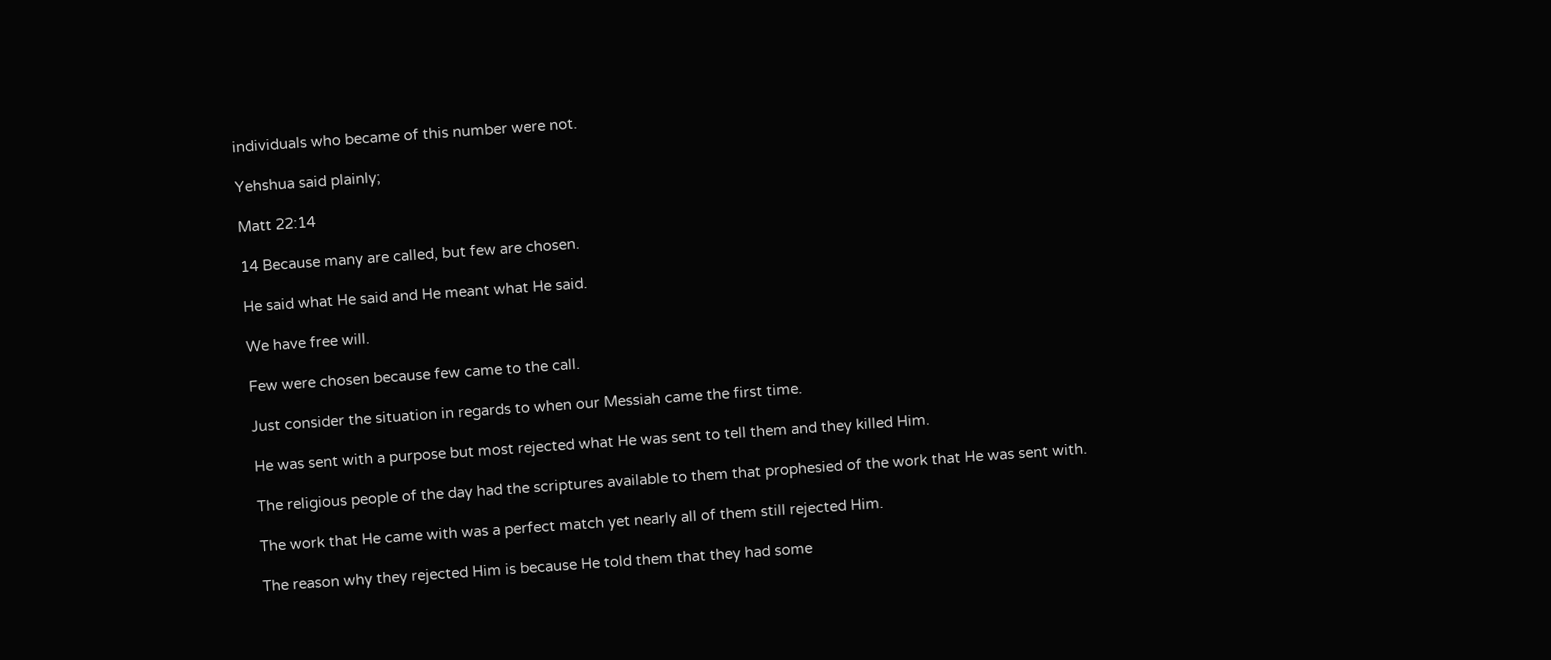individuals who became of this number were not.

Yehshua said plainly;

Matt 22:14

14 Because many are called, but few are chosen.

He said what He said and He meant what He said.

We have free will.

Few were chosen because few came to the call.

Just consider the situation in regards to when our Messiah came the first time.

He was sent with a purpose but most rejected what He was sent to tell them and they killed Him.

The religious people of the day had the scriptures available to them that prophesied of the work that He was sent with.

The work that He came with was a perfect match yet nearly all of them still rejected Him.

The reason why they rejected Him is because He told them that they had some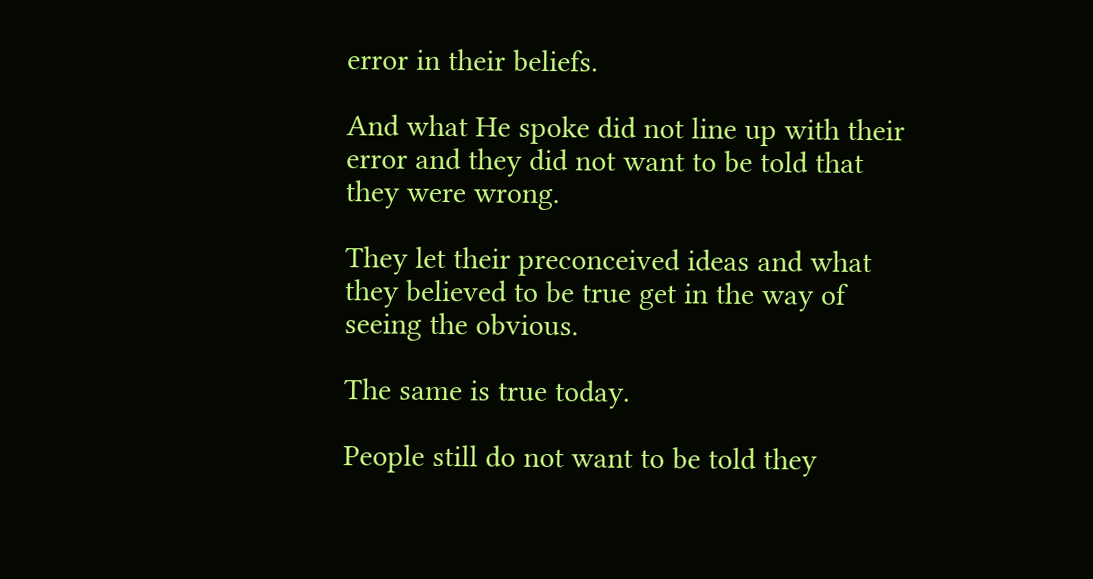error in their beliefs.

And what He spoke did not line up with their error and they did not want to be told that they were wrong.

They let their preconceived ideas and what they believed to be true get in the way of seeing the obvious.

The same is true today.

People still do not want to be told they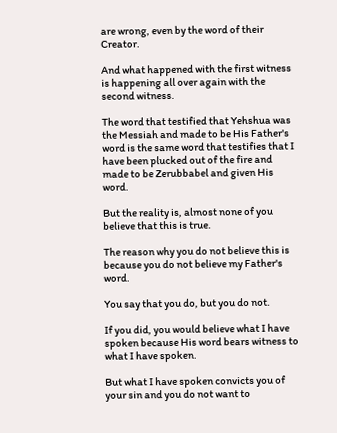are wrong, even by the word of their Creator.

And what happened with the first witness is happening all over again with the second witness.

The word that testified that Yehshua was the Messiah and made to be His Father's word is the same word that testifies that I have been plucked out of the fire and made to be Zerubbabel and given His word.

But the reality is, almost none of you believe that this is true.

The reason why you do not believe this is because you do not believe my Father's word.

You say that you do, but you do not.

If you did, you would believe what I have spoken because His word bears witness to what I have spoken.

But what I have spoken convicts you of your sin and you do not want to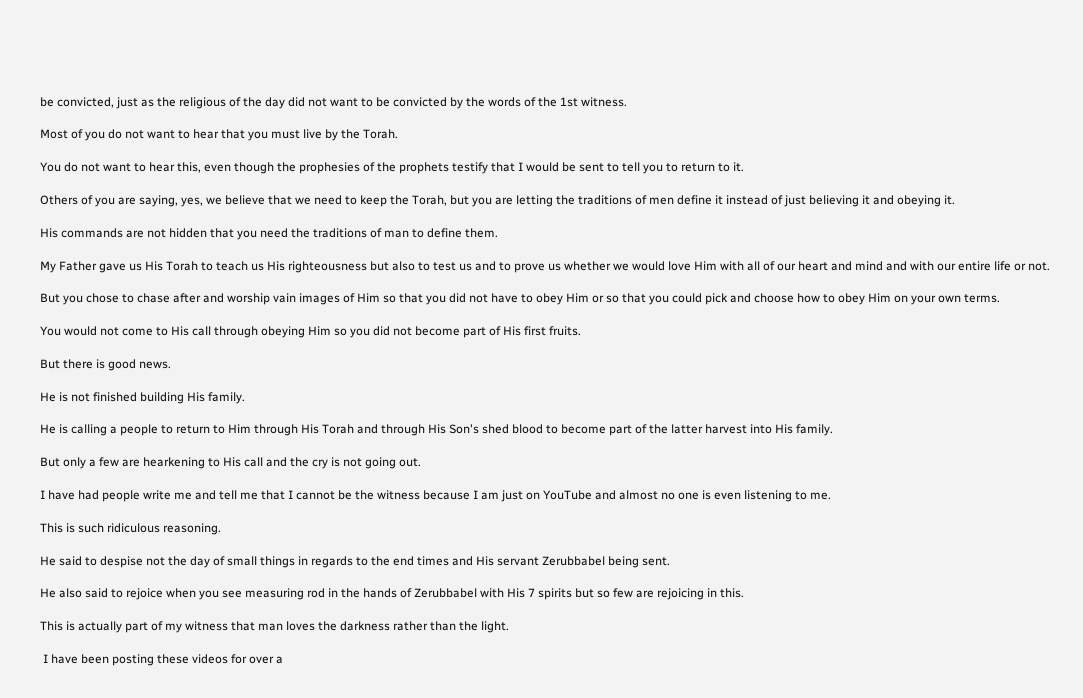be convicted, just as the religious of the day did not want to be convicted by the words of the 1st witness.

Most of you do not want to hear that you must live by the Torah.

You do not want to hear this, even though the prophesies of the prophets testify that I would be sent to tell you to return to it.

Others of you are saying, yes, we believe that we need to keep the Torah, but you are letting the traditions of men define it instead of just believing it and obeying it.

His commands are not hidden that you need the traditions of man to define them.

My Father gave us His Torah to teach us His righteousness but also to test us and to prove us whether we would love Him with all of our heart and mind and with our entire life or not.

But you chose to chase after and worship vain images of Him so that you did not have to obey Him or so that you could pick and choose how to obey Him on your own terms.

You would not come to His call through obeying Him so you did not become part of His first fruits.

But there is good news.

He is not finished building His family.

He is calling a people to return to Him through His Torah and through His Son's shed blood to become part of the latter harvest into His family.

But only a few are hearkening to His call and the cry is not going out.

I have had people write me and tell me that I cannot be the witness because I am just on YouTube and almost no one is even listening to me.

This is such ridiculous reasoning.

He said to despise not the day of small things in regards to the end times and His servant Zerubbabel being sent.

He also said to rejoice when you see measuring rod in the hands of Zerubbabel with His 7 spirits but so few are rejoicing in this.

This is actually part of my witness that man loves the darkness rather than the light.

 I have been posting these videos for over a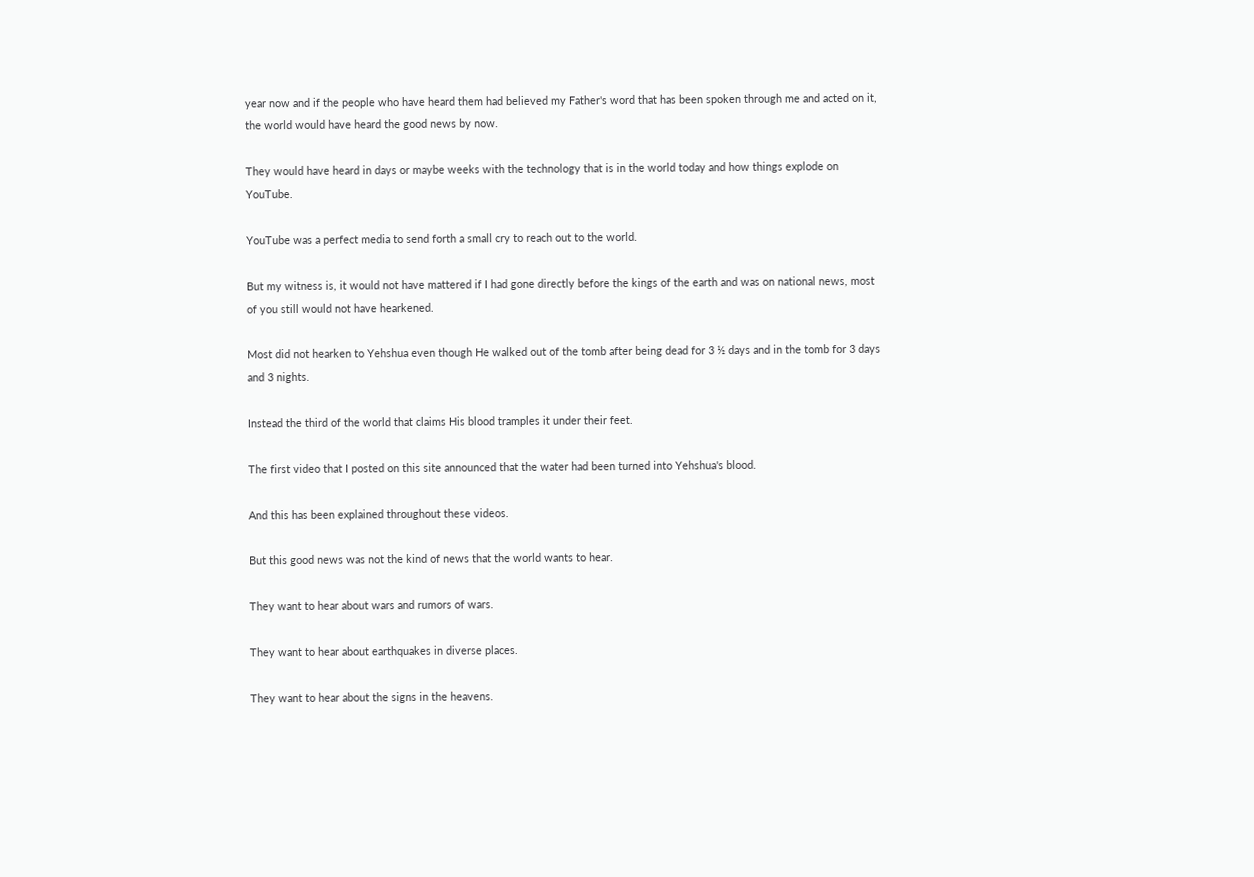year now and if the people who have heard them had believed my Father's word that has been spoken through me and acted on it, the world would have heard the good news by now.

They would have heard in days or maybe weeks with the technology that is in the world today and how things explode on YouTube.

YouTube was a perfect media to send forth a small cry to reach out to the world.

But my witness is, it would not have mattered if I had gone directly before the kings of the earth and was on national news, most of you still would not have hearkened.

Most did not hearken to Yehshua even though He walked out of the tomb after being dead for 3 ½ days and in the tomb for 3 days and 3 nights.

Instead the third of the world that claims His blood tramples it under their feet.

The first video that I posted on this site announced that the water had been turned into Yehshua's blood.

And this has been explained throughout these videos.

But this good news was not the kind of news that the world wants to hear.

They want to hear about wars and rumors of wars.

They want to hear about earthquakes in diverse places.

They want to hear about the signs in the heavens.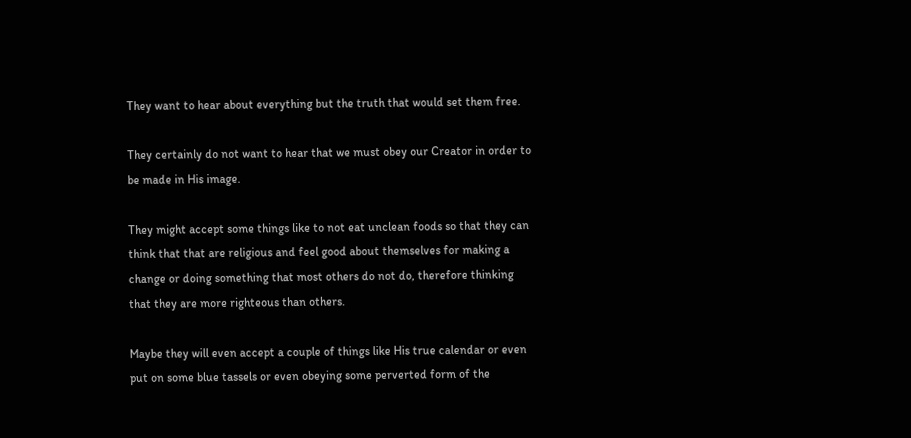They want to hear about everything but the truth that would set them free.

They certainly do not want to hear that we must obey our Creator in order to be made in His image.

They might accept some things like to not eat unclean foods so that they can think that that are religious and feel good about themselves for making a change or doing something that most others do not do, therefore thinking that they are more righteous than others.

Maybe they will even accept a couple of things like His true calendar or even put on some blue tassels or even obeying some perverted form of the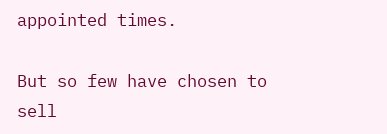appointed times.

But so few have chosen to sell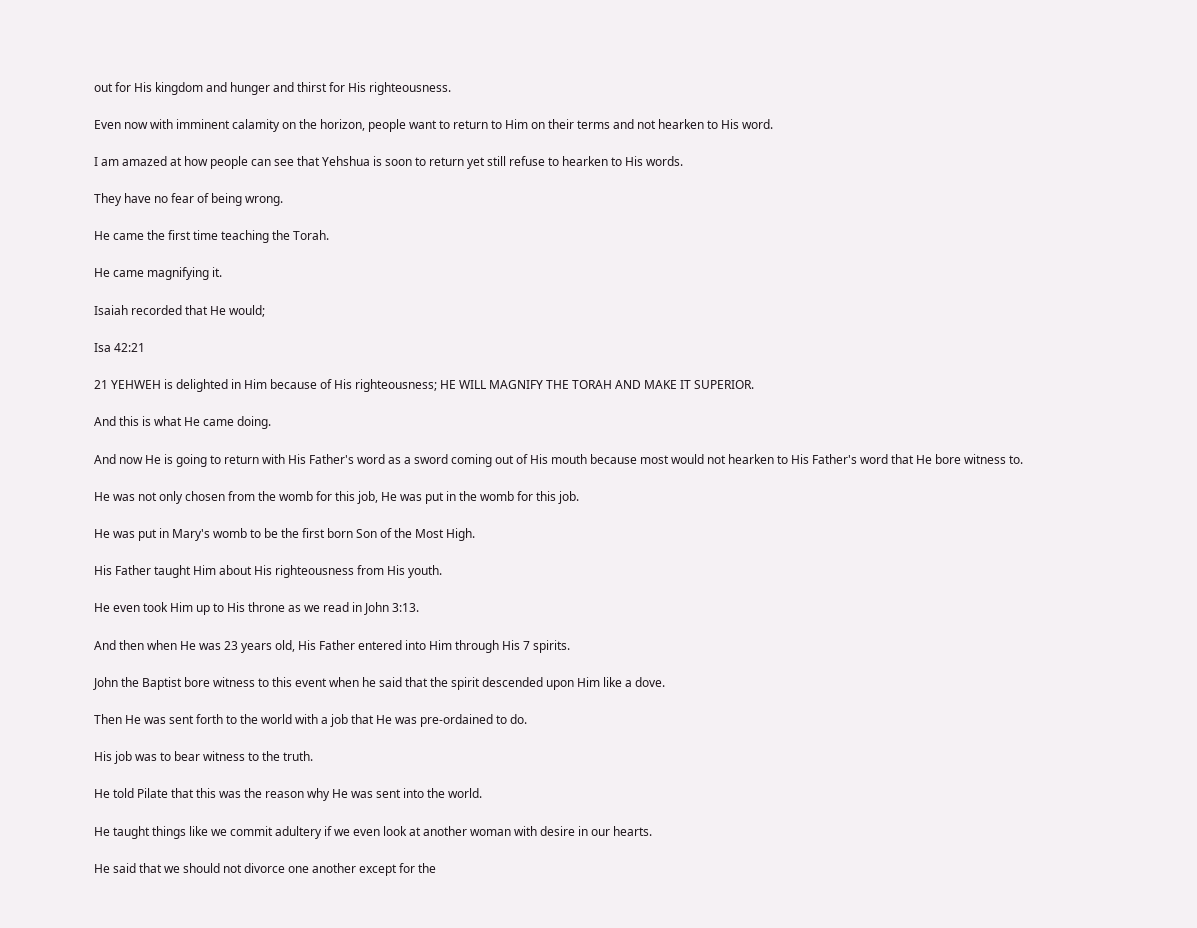out for His kingdom and hunger and thirst for His righteousness.

Even now with imminent calamity on the horizon, people want to return to Him on their terms and not hearken to His word.

I am amazed at how people can see that Yehshua is soon to return yet still refuse to hearken to His words.

They have no fear of being wrong.

He came the first time teaching the Torah.

He came magnifying it.

Isaiah recorded that He would;

Isa 42:21

21 YEHWEH is delighted in Him because of His righteousness; HE WILL MAGNIFY THE TORAH AND MAKE IT SUPERIOR.

And this is what He came doing.

And now He is going to return with His Father's word as a sword coming out of His mouth because most would not hearken to His Father's word that He bore witness to.

He was not only chosen from the womb for this job, He was put in the womb for this job.

He was put in Mary's womb to be the first born Son of the Most High.

His Father taught Him about His righteousness from His youth.

He even took Him up to His throne as we read in John 3:13.

And then when He was 23 years old, His Father entered into Him through His 7 spirits.

John the Baptist bore witness to this event when he said that the spirit descended upon Him like a dove.

Then He was sent forth to the world with a job that He was pre-ordained to do.

His job was to bear witness to the truth.

He told Pilate that this was the reason why He was sent into the world.

He taught things like we commit adultery if we even look at another woman with desire in our hearts.

He said that we should not divorce one another except for the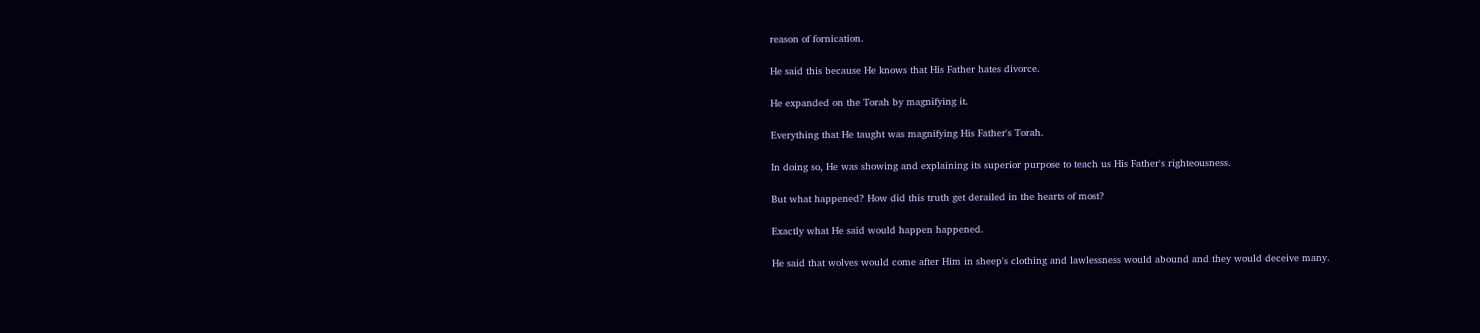reason of fornication.

He said this because He knows that His Father hates divorce.

He expanded on the Torah by magnifying it.

Everything that He taught was magnifying His Father's Torah.

In doing so, He was showing and explaining its superior purpose to teach us His Father's righteousness.

But what happened? How did this truth get derailed in the hearts of most?

Exactly what He said would happen happened.

He said that wolves would come after Him in sheep's clothing and lawlessness would abound and they would deceive many.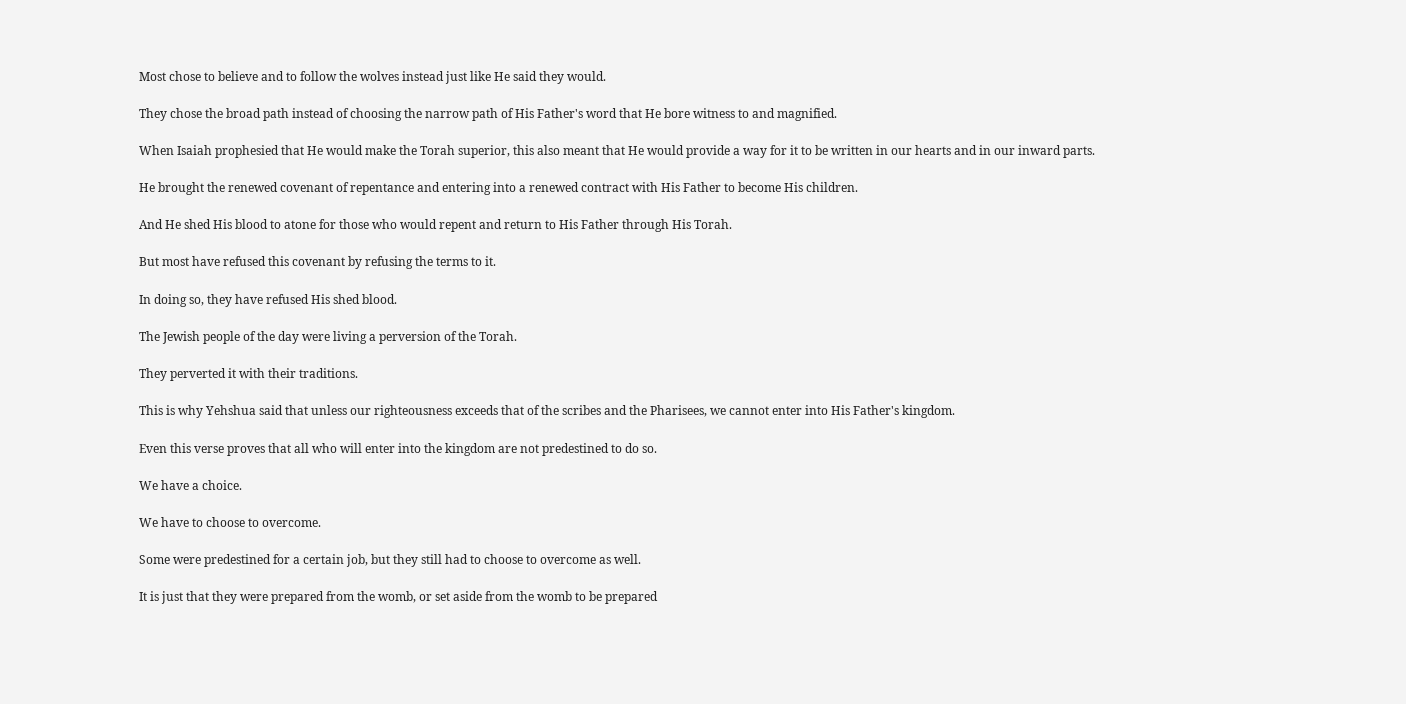Most chose to believe and to follow the wolves instead just like He said they would.

They chose the broad path instead of choosing the narrow path of His Father's word that He bore witness to and magnified.

When Isaiah prophesied that He would make the Torah superior, this also meant that He would provide a way for it to be written in our hearts and in our inward parts.

He brought the renewed covenant of repentance and entering into a renewed contract with His Father to become His children.

And He shed His blood to atone for those who would repent and return to His Father through His Torah.

But most have refused this covenant by refusing the terms to it.

In doing so, they have refused His shed blood.

The Jewish people of the day were living a perversion of the Torah.

They perverted it with their traditions.

This is why Yehshua said that unless our righteousness exceeds that of the scribes and the Pharisees, we cannot enter into His Father's kingdom.

Even this verse proves that all who will enter into the kingdom are not predestined to do so.

We have a choice.

We have to choose to overcome.

Some were predestined for a certain job, but they still had to choose to overcome as well.

It is just that they were prepared from the womb, or set aside from the womb to be prepared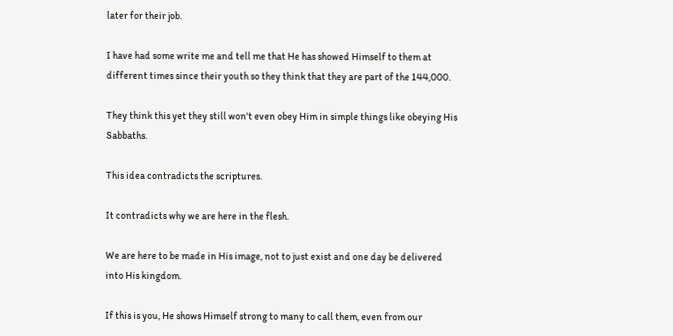later for their job.

I have had some write me and tell me that He has showed Himself to them at different times since their youth so they think that they are part of the 144,000.

They think this yet they still won't even obey Him in simple things like obeying His Sabbaths.

This idea contradicts the scriptures.

It contradicts why we are here in the flesh.

We are here to be made in His image, not to just exist and one day be delivered into His kingdom.

If this is you, He shows Himself strong to many to call them, even from our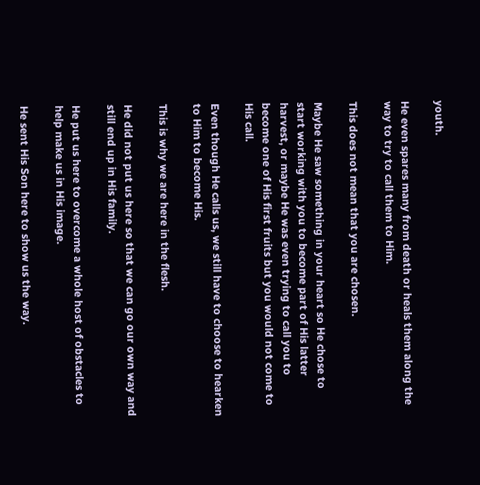youth.

He even spares many from death or heals them along the way to try to call them to Him.

This does not mean that you are chosen.

Maybe He saw something in your heart so He chose to start working with you to become part of His latter harvest, or maybe He was even trying to call you to become one of His first fruits but you would not come to His call.

Even though He calls us, we still have to choose to hearken to Him to become His.

This is why we are here in the flesh.

He did not put us here so that we can go our own way and still end up in His family.

He put us here to overcome a whole host of obstacles to help make us in His image.

He sent His Son here to show us the way.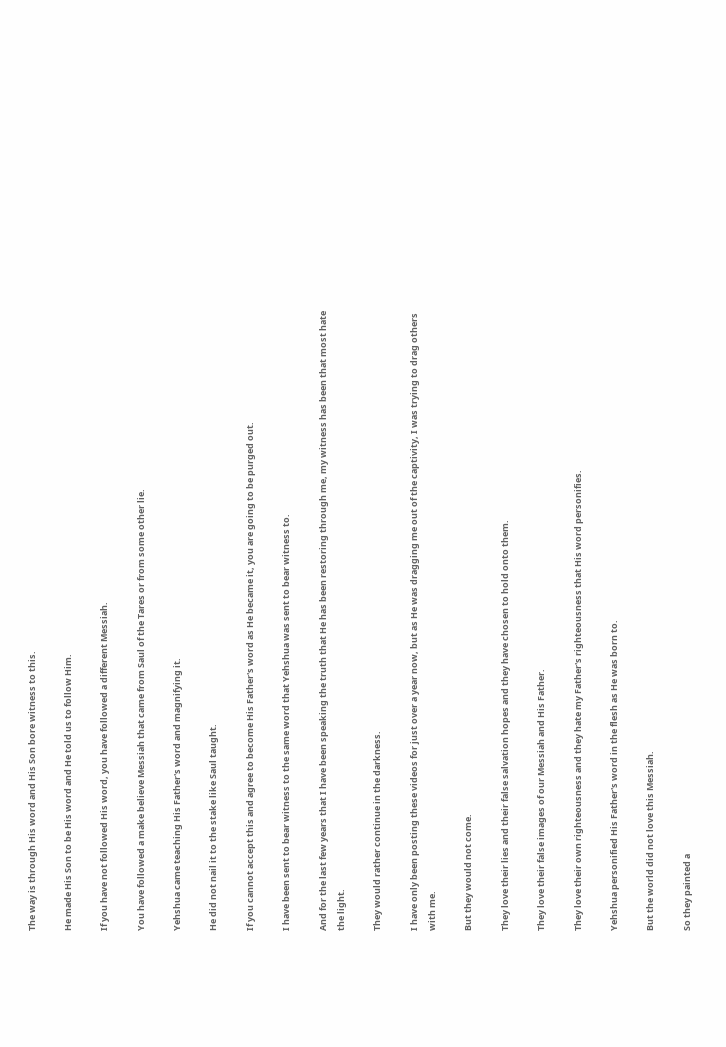The way is through His word and His Son bore witness to this.

He made His Son to be His word and He told us to follow Him.

If you have not followed His word, you have followed a different Messiah.

You have followed a make believe Messiah that came from Saul of the Tares or from some other lie.

Yehshua came teaching His Father's word and magnifying it.

He did not nail it to the stake like Saul taught.

If you cannot accept this and agree to become His Father's word as He became it, you are going to be purged out.

I have been sent to bear witness to the same word that Yehshua was sent to bear witness to.

And for the last few years that I have been speaking the truth that He has been restoring through me, my witness has been that most hate the light.

They would rather continue in the darkness.

I have only been posting these videos for just over a year now, but as He was dragging me out of the captivity, I was trying to drag others with me.

But they would not come.

They love their lies and their false salvation hopes and they have chosen to hold onto them.

They love their false images of our Messiah and His Father.

They love their own righteousness and they hate my Father's righteousness that His word personifies.

Yehshua personified His Father's word in the flesh as He was born to.

But the world did not love this Messiah.

So they painted a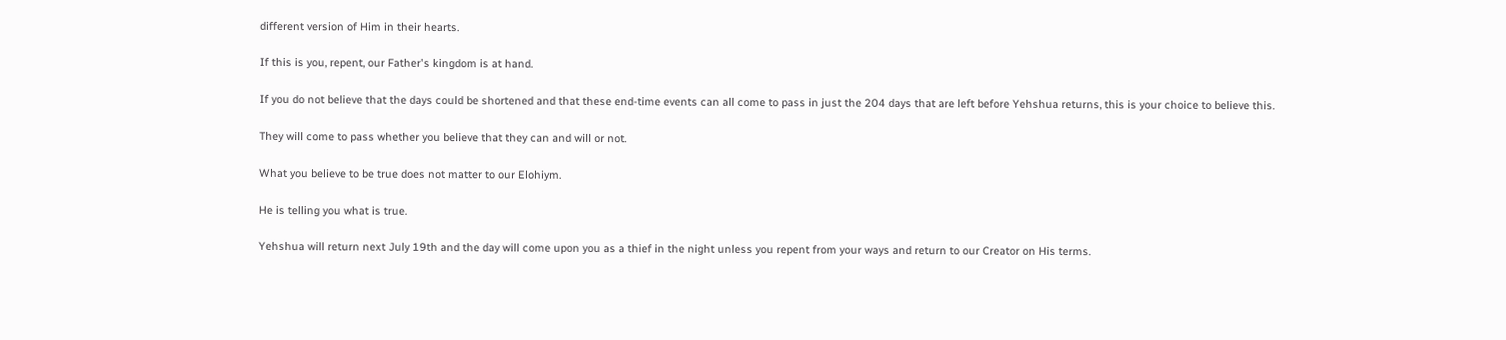different version of Him in their hearts.

If this is you, repent, our Father's kingdom is at hand.

If you do not believe that the days could be shortened and that these end-time events can all come to pass in just the 204 days that are left before Yehshua returns, this is your choice to believe this.

They will come to pass whether you believe that they can and will or not.

What you believe to be true does not matter to our Elohiym.

He is telling you what is true.

Yehshua will return next July 19th and the day will come upon you as a thief in the night unless you repent from your ways and return to our Creator on His terms.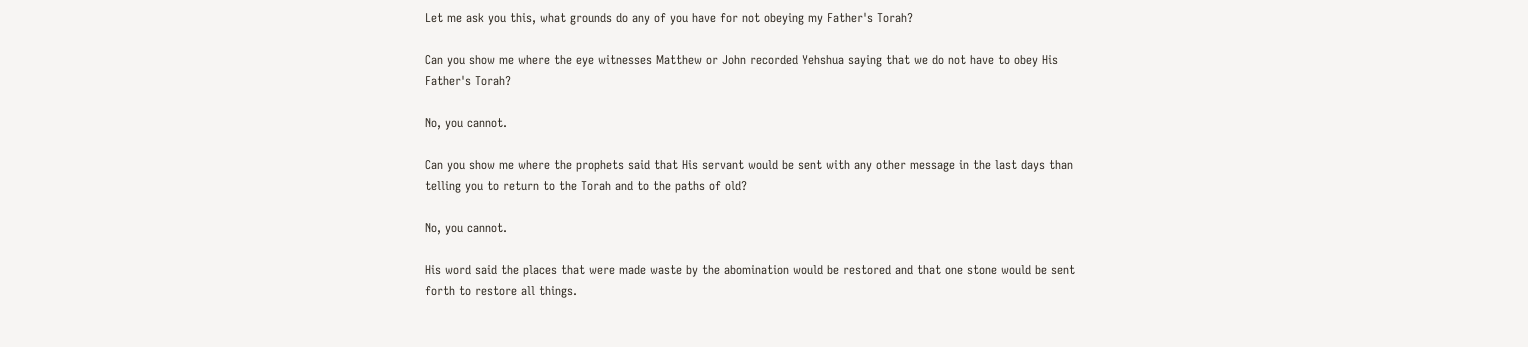Let me ask you this, what grounds do any of you have for not obeying my Father's Torah?

Can you show me where the eye witnesses Matthew or John recorded Yehshua saying that we do not have to obey His Father's Torah?

No, you cannot.

Can you show me where the prophets said that His servant would be sent with any other message in the last days than telling you to return to the Torah and to the paths of old?

No, you cannot.

His word said the places that were made waste by the abomination would be restored and that one stone would be sent forth to restore all things.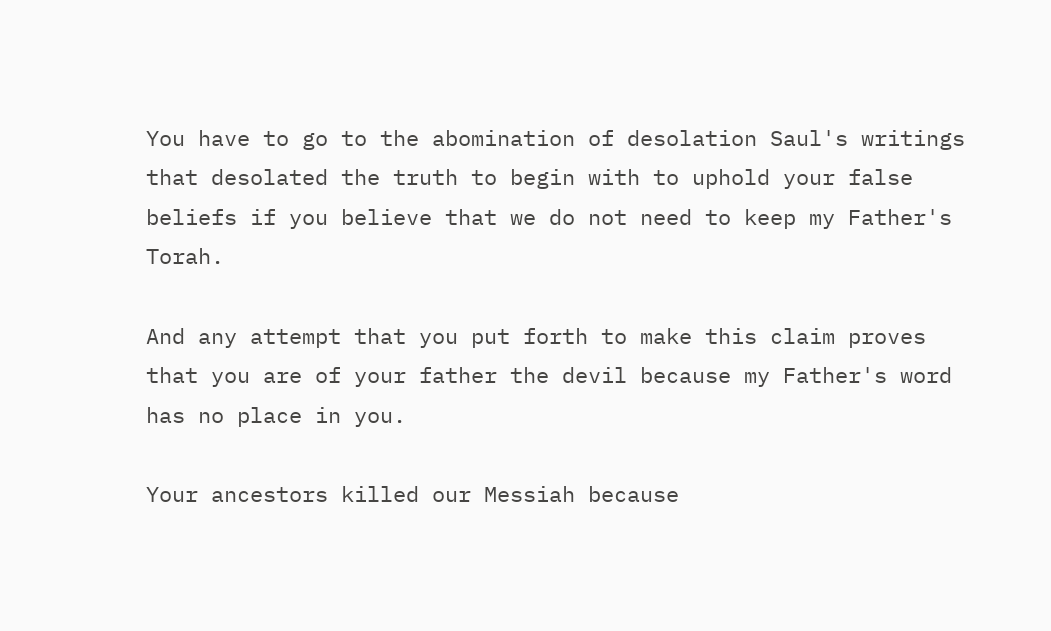You have to go to the abomination of desolation Saul's writings that desolated the truth to begin with to uphold your false beliefs if you believe that we do not need to keep my Father's Torah.

And any attempt that you put forth to make this claim proves that you are of your father the devil because my Father's word has no place in you.

Your ancestors killed our Messiah because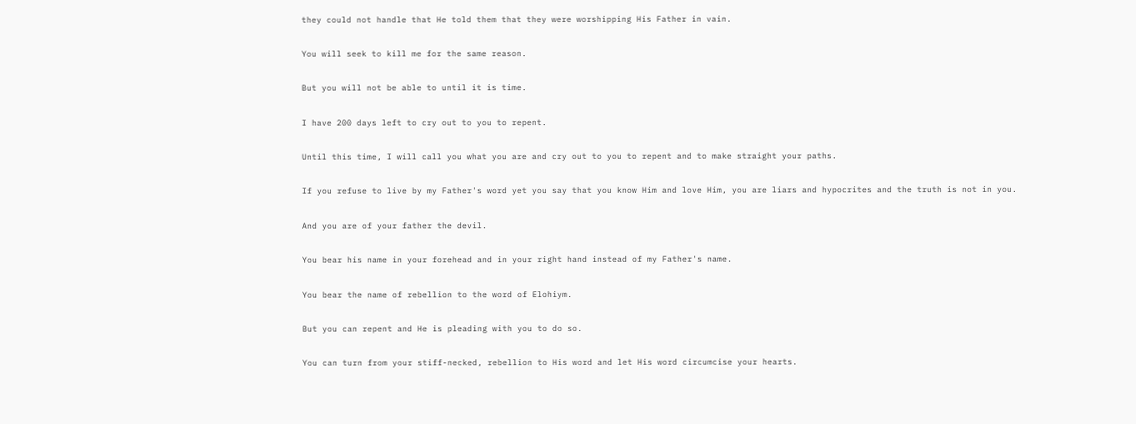they could not handle that He told them that they were worshipping His Father in vain.

You will seek to kill me for the same reason.

But you will not be able to until it is time.

I have 200 days left to cry out to you to repent.

Until this time, I will call you what you are and cry out to you to repent and to make straight your paths.

If you refuse to live by my Father's word yet you say that you know Him and love Him, you are liars and hypocrites and the truth is not in you.

And you are of your father the devil.

You bear his name in your forehead and in your right hand instead of my Father's name.

You bear the name of rebellion to the word of Elohiym.

But you can repent and He is pleading with you to do so.

You can turn from your stiff-necked, rebellion to His word and let His word circumcise your hearts.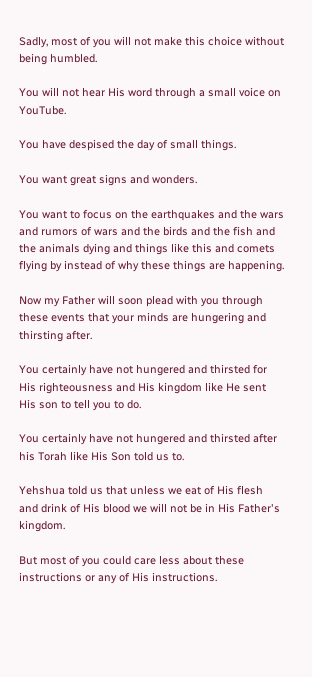Sadly, most of you will not make this choice without being humbled.

You will not hear His word through a small voice on YouTube.

You have despised the day of small things.

You want great signs and wonders.

You want to focus on the earthquakes and the wars and rumors of wars and the birds and the fish and the animals dying and things like this and comets flying by instead of why these things are happening.

Now my Father will soon plead with you through these events that your minds are hungering and thirsting after.

You certainly have not hungered and thirsted for His righteousness and His kingdom like He sent His son to tell you to do.

You certainly have not hungered and thirsted after his Torah like His Son told us to.

Yehshua told us that unless we eat of His flesh and drink of His blood we will not be in His Father's kingdom.

But most of you could care less about these instructions or any of His instructions.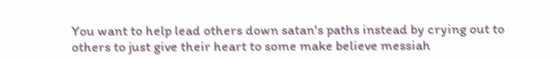You want to help lead others down satan's paths instead by crying out to others to just give their heart to some make believe messiah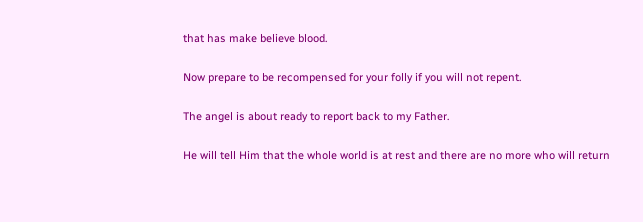that has make believe blood.

Now prepare to be recompensed for your folly if you will not repent.

The angel is about ready to report back to my Father.

He will tell Him that the whole world is at rest and there are no more who will return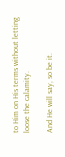to Him on His terms without letting loose the calamity.

And He will say, so be it.